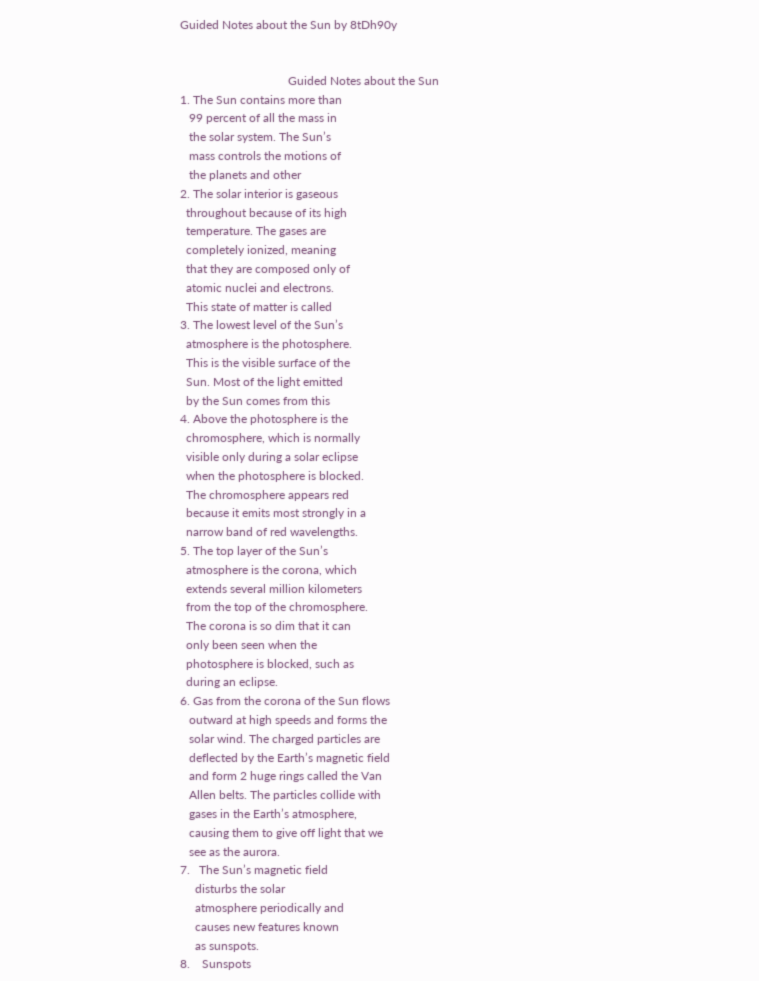Guided Notes about the Sun by 8tDh90y


                                    Guided Notes about the Sun
1. The Sun contains more than
   99 percent of all the mass in
   the solar system. The Sun’s
   mass controls the motions of
   the planets and other
2. The solar interior is gaseous
  throughout because of its high
  temperature. The gases are
  completely ionized, meaning
  that they are composed only of
  atomic nuclei and electrons.
  This state of matter is called
3. The lowest level of the Sun’s
  atmosphere is the photosphere.
  This is the visible surface of the
  Sun. Most of the light emitted
  by the Sun comes from this
4. Above the photosphere is the
  chromosphere, which is normally
  visible only during a solar eclipse
  when the photosphere is blocked.
  The chromosphere appears red
  because it emits most strongly in a
  narrow band of red wavelengths.
5. The top layer of the Sun’s
  atmosphere is the corona, which
  extends several million kilometers
  from the top of the chromosphere.
  The corona is so dim that it can
  only been seen when the
  photosphere is blocked, such as
  during an eclipse.
6. Gas from the corona of the Sun flows
   outward at high speeds and forms the
   solar wind. The charged particles are
   deflected by the Earth’s magnetic field
   and form 2 huge rings called the Van
   Allen belts. The particles collide with
   gases in the Earth’s atmosphere,
   causing them to give off light that we
   see as the aurora.
7.   The Sun’s magnetic field
     disturbs the solar
     atmosphere periodically and
     causes new features known
     as sunspots.
8.    Sunspots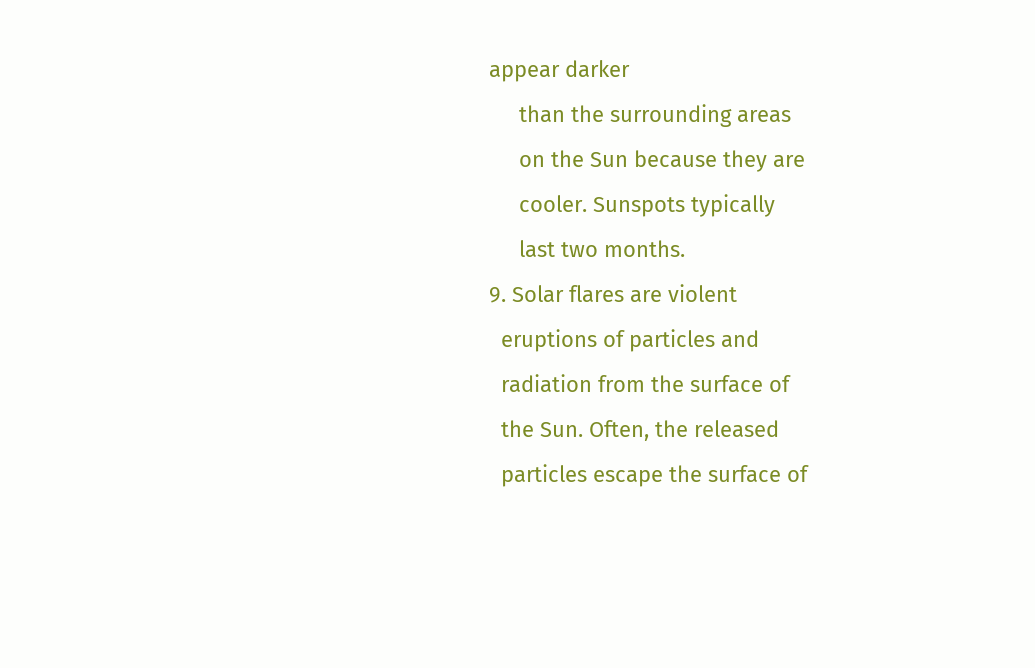appear darker
     than the surrounding areas
     on the Sun because they are
     cooler. Sunspots typically
     last two months.
9. Solar flares are violent
  eruptions of particles and
  radiation from the surface of
  the Sun. Often, the released
  particles escape the surface of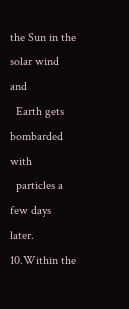the Sun in the solar wind and
  Earth gets bombarded with
  particles a few days later.
10.Within the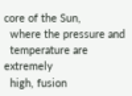core of the Sun,
  where the pressure and
  temperature are extremely
  high, fusion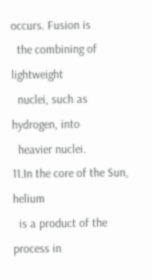occurs. Fusion is
  the combining of lightweight
  nuclei, such as hydrogen, into
  heavier nuclei.
11.In the core of the Sun, helium
  is a product of the process in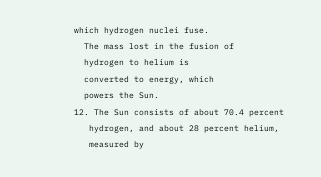which hydrogen nuclei fuse.
  The mass lost in the fusion of
  hydrogen to helium is
  converted to energy, which
  powers the Sun.
12. The Sun consists of about 70.4 percent
   hydrogen, and about 28 percent helium,
   measured by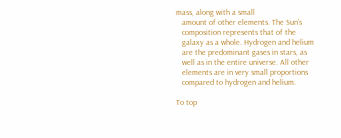mass, along with a small
   amount of other elements. The Sun’s
   composition represents that of the
   galaxy as a whole. Hydrogen and helium
   are the predominant gases in stars, as
   well as in the entire universe. All other
   elements are in very small proportions
   compared to hydrogen and helium.

To top